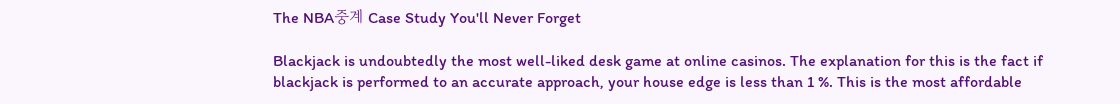The NBA중계 Case Study You'll Never Forget

Blackjack is undoubtedly the most well-liked desk game at online casinos. The explanation for this is the fact if blackjack is performed to an accurate approach, your house edge is less than 1 %. This is the most affordable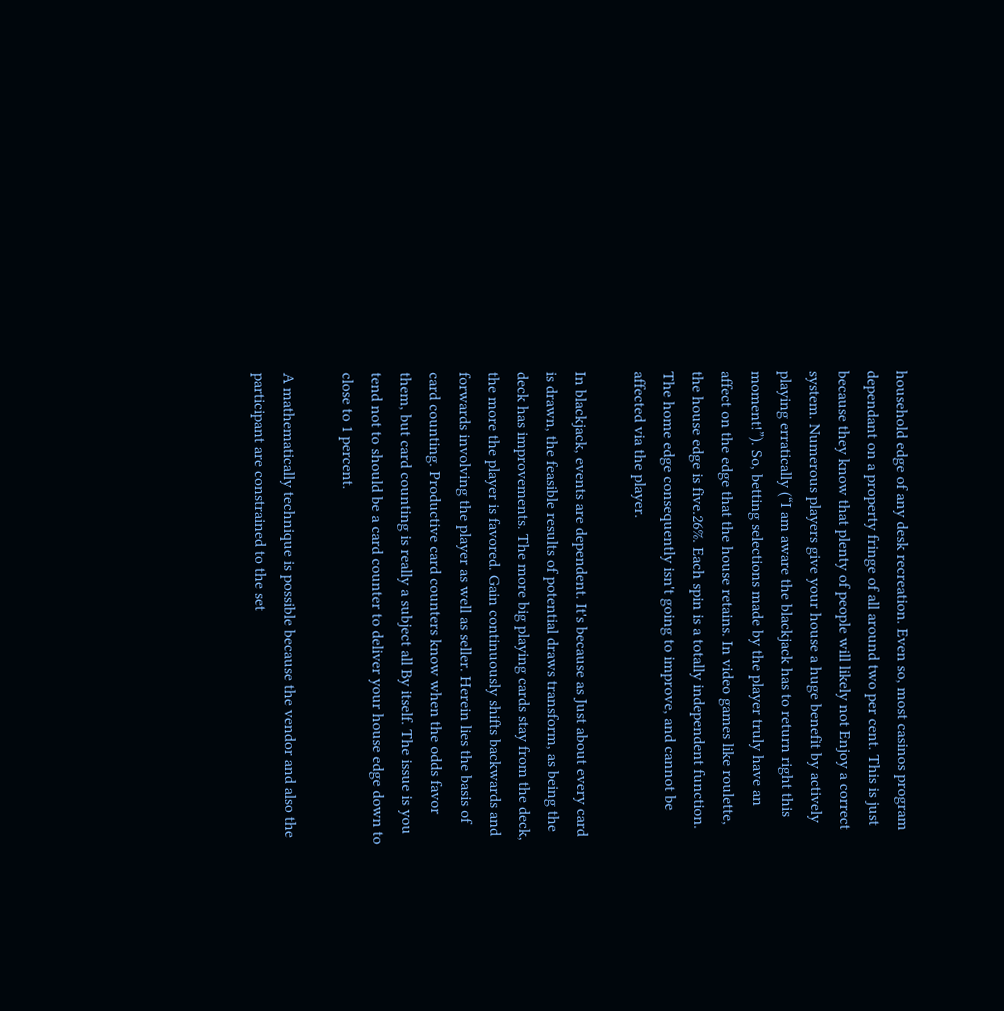household edge of any desk recreation. Even so, most casinos program dependant on a property fringe of all around two per cent. This is just because they know that plenty of people will likely not Enjoy a correct system. Numerous players give your house a huge benefit by actively playing erratically (“I am aware the blackjack has to return right this moment!”). So, betting selections made by the player truly have an affect on the edge that the house retains. In video games like roulette, the house edge is five.26%. Each spin is a totally independent function. The home edge consequently isn't going to improve, and cannot be affected via the player.

In blackjack, events are dependent. It's because as Just about every card is drawn, the feasible results of potential draws transform, as being the deck has improvements. The more big playing cards stay from the deck, the more the player is favored. Gain continuously shifts backwards and forwards involving the player as well as seller. Herein lies the basis of card counting. Productive card counters know when the odds favor them, but card counting is really a subject all By itself. The issue is you tend not to should be a card counter to deliver your house edge down to close to 1 percent.

A mathematically technique is possible because the vendor and also the participant are constrained to the set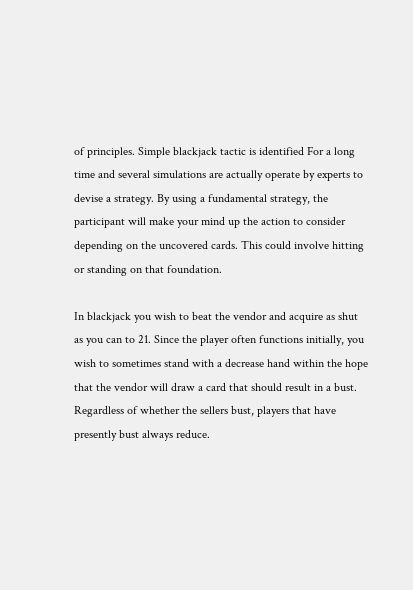of principles. Simple blackjack tactic is identified For a long time and several simulations are actually operate by experts to devise a strategy. By using a fundamental strategy, the participant will make your mind up the action to consider depending on the uncovered cards. This could involve hitting or standing on that foundation.

In blackjack you wish to beat the vendor and acquire as shut as you can to 21. Since the player often functions initially, you wish to sometimes stand with a decrease hand within the hope that the vendor will draw a card that should result in a bust. Regardless of whether the sellers bust, players that have presently bust always reduce.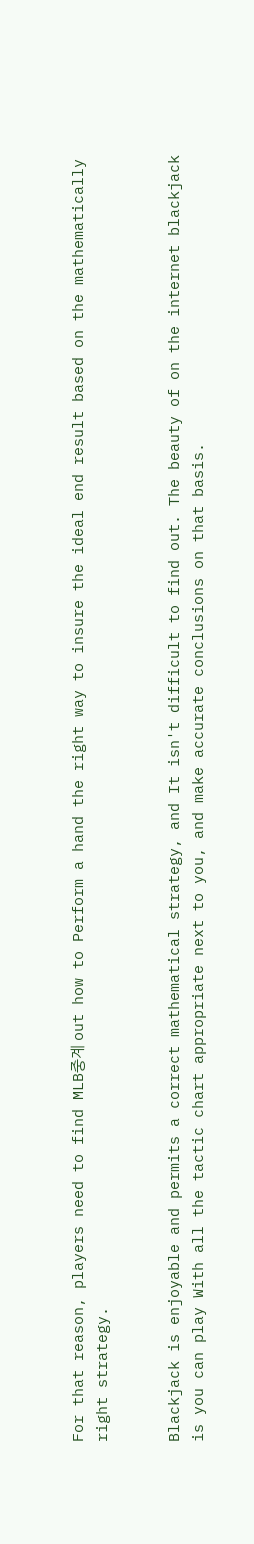For that reason, players need to find MLB중계 out how to Perform a hand the right way to insure the ideal end result based on the mathematically right strategy.


Blackjack is enjoyable and permits a correct mathematical strategy, and It isn't difficult to find out. The beauty of on the internet blackjack is you can play With all the tactic chart appropriate next to you, and make accurate conclusions on that basis.